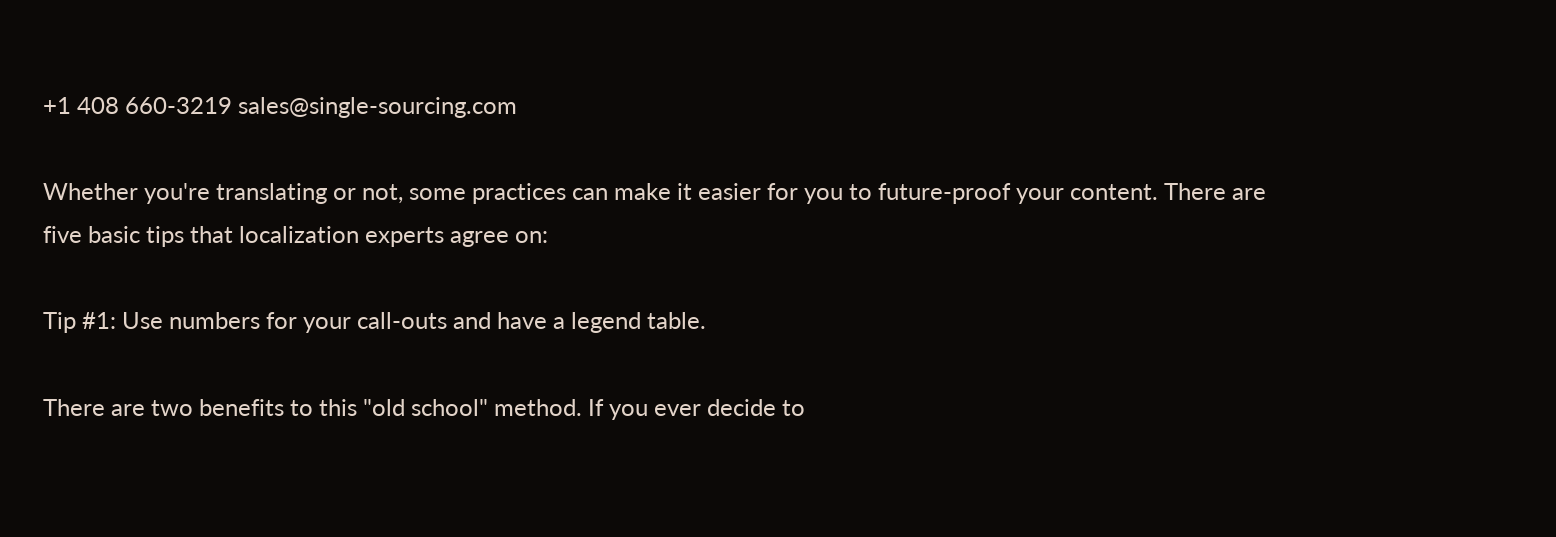+1 408 660-3219 sales@single-sourcing.com

Whether you're translating or not, some practices can make it easier for you to future-proof your content. There are five basic tips that localization experts agree on:

Tip #1: Use numbers for your call-outs and have a legend table.

There are two benefits to this "old school" method. If you ever decide to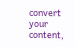convert your content,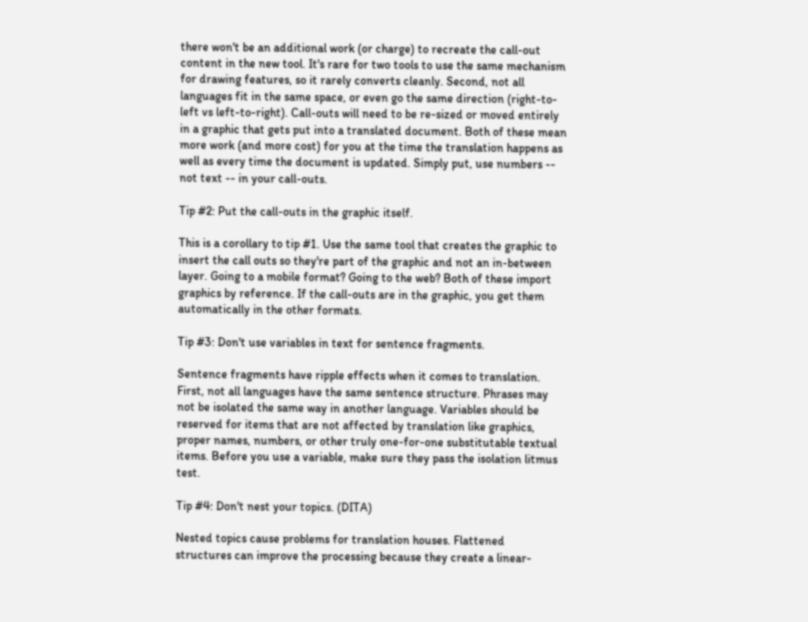there won't be an additional work (or charge) to recreate the call-out content in the new tool. It's rare for two tools to use the same mechanism for drawing features, so it rarely converts cleanly. Second, not all languages fit in the same space, or even go the same direction (right-to-left vs left-to-right). Call-outs will need to be re-sized or moved entirely in a graphic that gets put into a translated document. Both of these mean more work (and more cost) for you at the time the translation happens as well as every time the document is updated. Simply put, use numbers -- not text -- in your call-outs.

Tip #2: Put the call-outs in the graphic itself.

This is a corollary to tip #1. Use the same tool that creates the graphic to insert the call outs so they're part of the graphic and not an in-between layer. Going to a mobile format? Going to the web? Both of these import graphics by reference. If the call-outs are in the graphic, you get them automatically in the other formats.

Tip #3: Don't use variables in text for sentence fragments.

Sentence fragments have ripple effects when it comes to translation. First, not all languages have the same sentence structure. Phrases may not be isolated the same way in another language. Variables should be reserved for items that are not affected by translation like graphics, proper names, numbers, or other truly one-for-one substitutable textual items. Before you use a variable, make sure they pass the isolation litmus test.

Tip #4: Don't nest your topics. (DITA)

Nested topics cause problems for translation houses. Flattened structures can improve the processing because they create a linear-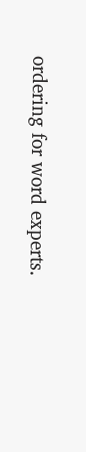ordering for word experts.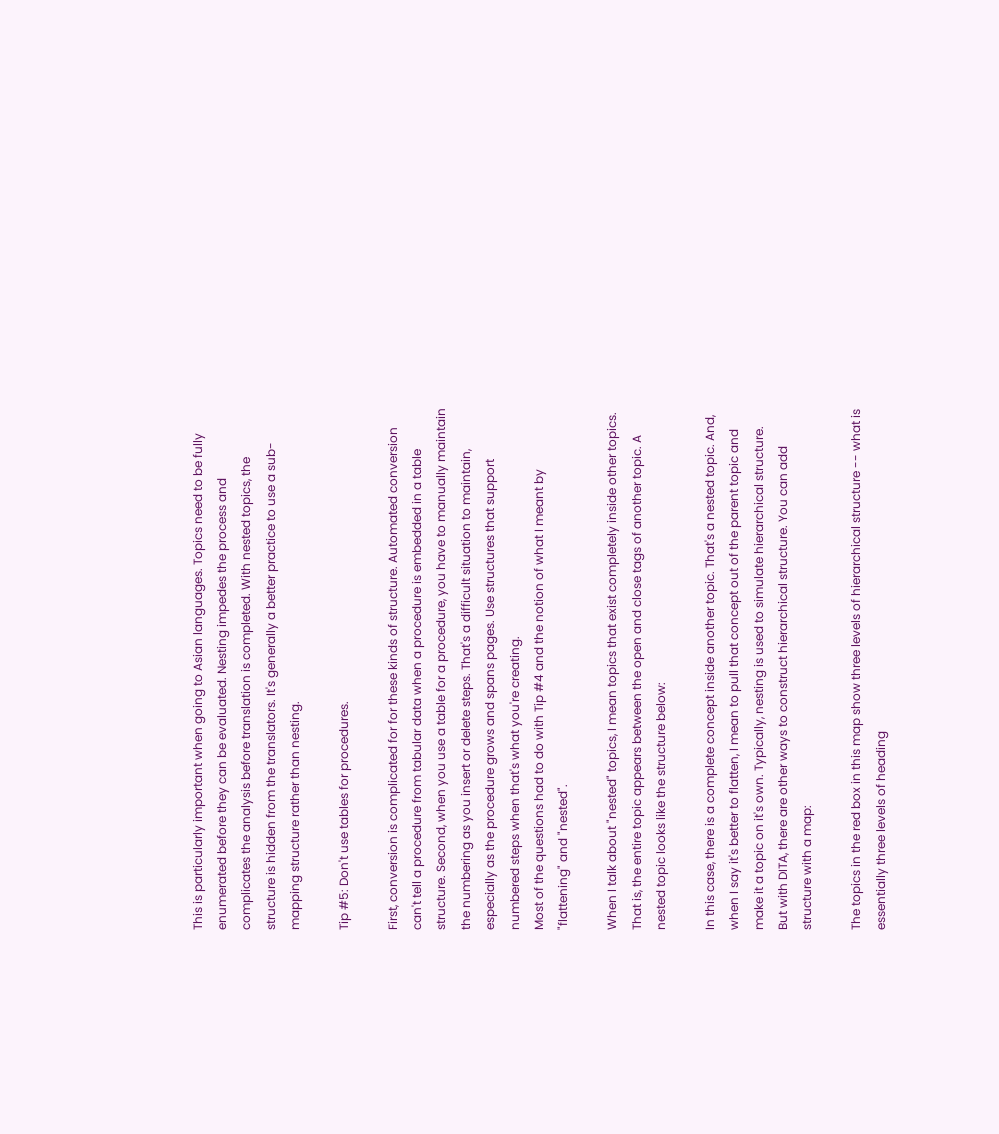This is particularly important when going to Asian languages. Topics need to be fully enumerated before they can be evaluated. Nesting impedes the process and complicates the analysis before translation is completed. With nested topics, the structure is hidden from the translators. It's generally a better practice to use a sub-mapping structure rather than nesting.

Tip #5: Don't use tables for procedures.

First, conversion is complicated for for these kinds of structure. Automated conversion can't tell a procedure from tabular data when a procedure is embedded in a table structure. Second, when you use a table for a procedure, you have to manually maintain the numbering as you insert or delete steps. That's a difficult situation to maintain, especially as the procedure grows and spans pages. Use structures that support numbered steps when that's what you're creating.
Most of the questions had to do with Tip #4 and the notion of what I meant by "flattening" and "nested".

When I talk about "nested" topics, I mean topics that exist completely inside other topics. That is, the entire topic appears between the open and close tags of another topic. A nested topic looks like the structure below:

In this case, there is a complete concept inside another topic. That's a nested topic. And, when I say it's better to flatten, I mean to pull that concept out of the parent topic and make it a topic on it's own. Typically, nesting is used to simulate hierarchical structure. But with DITA, there are other ways to construct hierarchical structure. You can add structure with a map:

The topics in the red box in this map show three levels of hierarchical structure -- what is essentially three levels of heading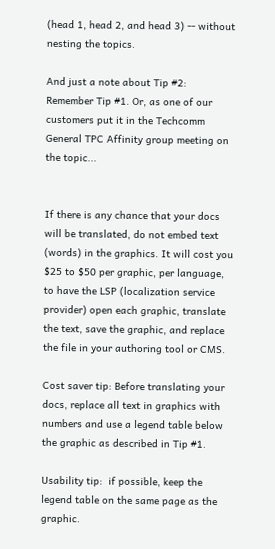(head 1, head 2, and head 3) -- without nesting the topics.

And just a note about Tip #2: Remember Tip #1. Or, as one of our customers put it in the Techcomm General TPC Affinity group meeting on the topic...


If there is any chance that your docs will be translated, do not embed text (words) in the graphics. It will cost you $25 to $50 per graphic, per language, to have the LSP (localization service provider) open each graphic, translate the text, save the graphic, and replace the file in your authoring tool or CMS.

Cost saver tip: Before translating your docs, replace all text in graphics with numbers and use a legend table below the graphic as described in Tip #1.

Usability tip:  if possible, keep the legend table on the same page as the graphic.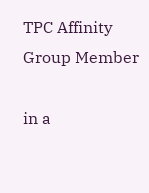TPC Affinity Group Member

in a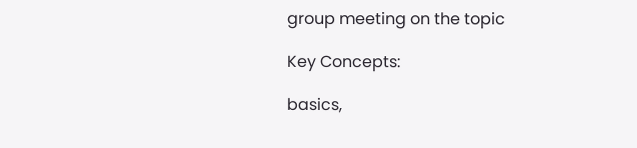group meeting on the topic

Key Concepts:

basics,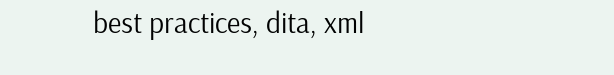best practices, dita, xml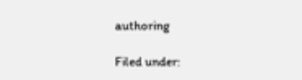authoring

Filed under: